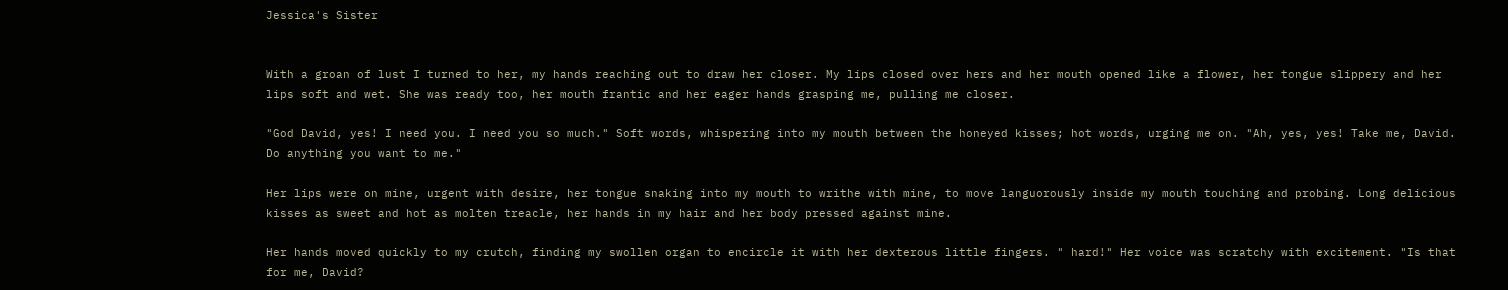Jessica's Sister


With a groan of lust I turned to her, my hands reaching out to draw her closer. My lips closed over hers and her mouth opened like a flower, her tongue slippery and her lips soft and wet. She was ready too, her mouth frantic and her eager hands grasping me, pulling me closer.

"God David, yes! I need you. I need you so much." Soft words, whispering into my mouth between the honeyed kisses; hot words, urging me on. "Ah, yes, yes! Take me, David. Do anything you want to me."

Her lips were on mine, urgent with desire, her tongue snaking into my mouth to writhe with mine, to move languorously inside my mouth touching and probing. Long delicious kisses as sweet and hot as molten treacle, her hands in my hair and her body pressed against mine.

Her hands moved quickly to my crutch, finding my swollen organ to encircle it with her dexterous little fingers. " hard!" Her voice was scratchy with excitement. "Is that for me, David?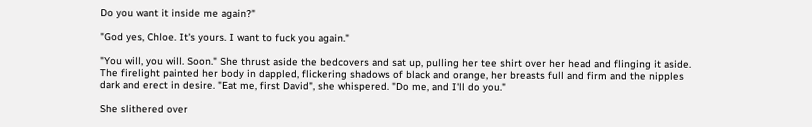Do you want it inside me again?"

"God yes, Chloe. It's yours. I want to fuck you again."

"You will, you will. Soon." She thrust aside the bedcovers and sat up, pulling her tee shirt over her head and flinging it aside. The firelight painted her body in dappled, flickering shadows of black and orange, her breasts full and firm and the nipples dark and erect in desire. "Eat me, first David", she whispered. "Do me, and I'll do you."

She slithered over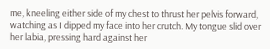me, kneeling either side of my chest to thrust her pelvis forward, watching as I dipped my face into her crutch. My tongue slid over her labia, pressing hard against her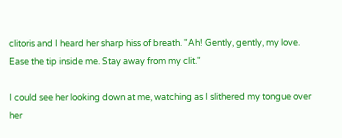clitoris and I heard her sharp hiss of breath. "Ah! Gently, gently, my love. Ease the tip inside me. Stay away from my clit."

I could see her looking down at me, watching as I slithered my tongue over her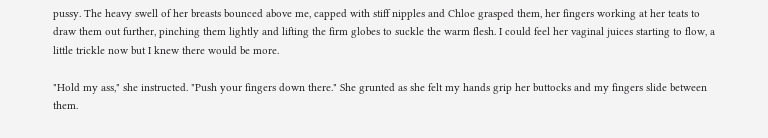pussy. The heavy swell of her breasts bounced above me, capped with stiff nipples and Chloe grasped them, her fingers working at her teats to draw them out further, pinching them lightly and lifting the firm globes to suckle the warm flesh. I could feel her vaginal juices starting to flow, a little trickle now but I knew there would be more.

"Hold my ass," she instructed. "Push your fingers down there." She grunted as she felt my hands grip her buttocks and my fingers slide between them.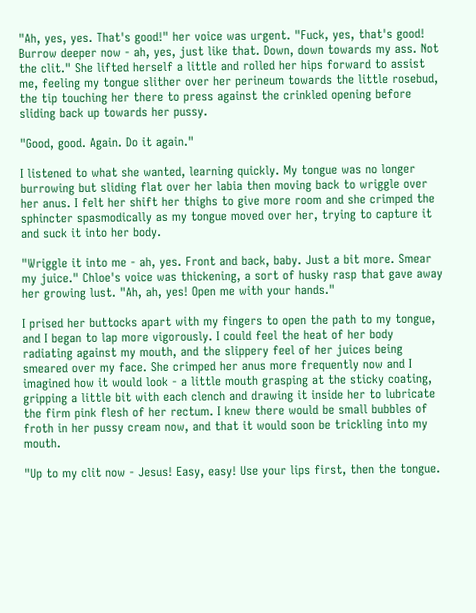"Ah, yes, yes. That's good!" her voice was urgent. "Fuck, yes, that's good! Burrow deeper now - ah, yes, just like that. Down, down towards my ass. Not the clit." She lifted herself a little and rolled her hips forward to assist me, feeling my tongue slither over her perineum towards the little rosebud, the tip touching her there to press against the crinkled opening before sliding back up towards her pussy.

"Good, good. Again. Do it again."

I listened to what she wanted, learning quickly. My tongue was no longer burrowing but sliding flat over her labia then moving back to wriggle over her anus. I felt her shift her thighs to give more room and she crimped the sphincter spasmodically as my tongue moved over her, trying to capture it and suck it into her body.

"Wriggle it into me - ah, yes. Front and back, baby. Just a bit more. Smear my juice." Chloe's voice was thickening, a sort of husky rasp that gave away her growing lust. "Ah, ah, yes! Open me with your hands."

I prised her buttocks apart with my fingers to open the path to my tongue, and I began to lap more vigorously. I could feel the heat of her body radiating against my mouth, and the slippery feel of her juices being smeared over my face. She crimped her anus more frequently now and I imagined how it would look - a little mouth grasping at the sticky coating, gripping a little bit with each clench and drawing it inside her to lubricate the firm pink flesh of her rectum. I knew there would be small bubbles of froth in her pussy cream now, and that it would soon be trickling into my mouth.

"Up to my clit now - Jesus! Easy, easy! Use your lips first, then the tongue.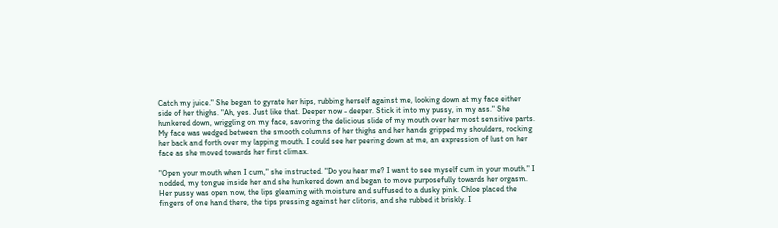Catch my juice." She began to gyrate her hips, rubbing herself against me, looking down at my face either side of her thighs. "Ah, yes. Just like that. Deeper now - deeper. Stick it into my pussy, in my ass." She hunkered down, wriggling on my face, savoring the delicious slide of my mouth over her most sensitive parts. My face was wedged between the smooth columns of her thighs and her hands gripped my shoulders, rocking her back and forth over my lapping mouth. I could see her peering down at me, an expression of lust on her face as she moved towards her first climax.

"Open your mouth when I cum," she instructed. "Do you hear me? I want to see myself cum in your mouth." I nodded, my tongue inside her and she hunkered down and began to move purposefully towards her orgasm. Her pussy was open now, the lips gleaming with moisture and suffused to a dusky pink. Chloe placed the fingers of one hand there, the tips pressing against her clitoris, and she rubbed it briskly. I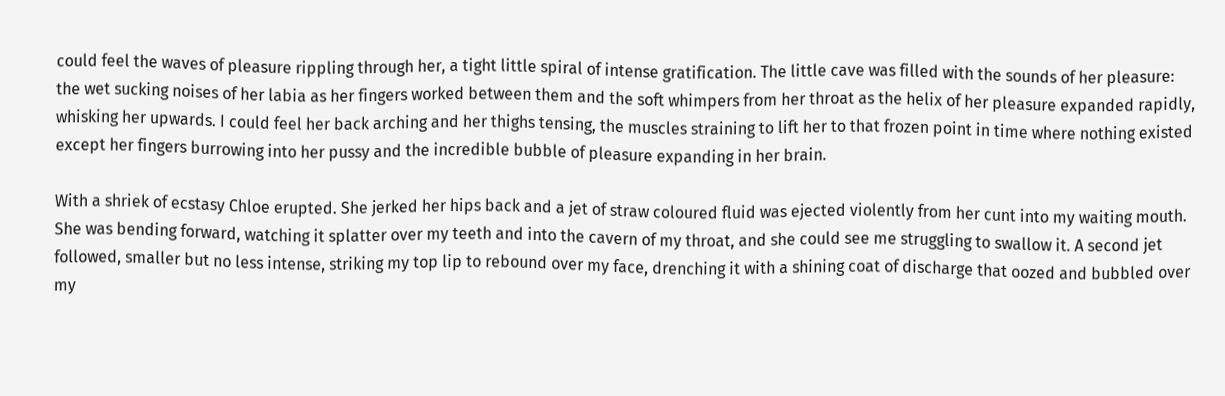could feel the waves of pleasure rippling through her, a tight little spiral of intense gratification. The little cave was filled with the sounds of her pleasure: the wet sucking noises of her labia as her fingers worked between them and the soft whimpers from her throat as the helix of her pleasure expanded rapidly, whisking her upwards. I could feel her back arching and her thighs tensing, the muscles straining to lift her to that frozen point in time where nothing existed except her fingers burrowing into her pussy and the incredible bubble of pleasure expanding in her brain.

With a shriek of ecstasy Chloe erupted. She jerked her hips back and a jet of straw coloured fluid was ejected violently from her cunt into my waiting mouth. She was bending forward, watching it splatter over my teeth and into the cavern of my throat, and she could see me struggling to swallow it. A second jet followed, smaller but no less intense, striking my top lip to rebound over my face, drenching it with a shining coat of discharge that oozed and bubbled over my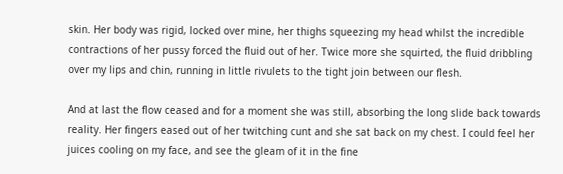skin. Her body was rigid, locked over mine, her thighs squeezing my head whilst the incredible contractions of her pussy forced the fluid out of her. Twice more she squirted, the fluid dribbling over my lips and chin, running in little rivulets to the tight join between our flesh.

And at last the flow ceased and for a moment she was still, absorbing the long slide back towards reality. Her fingers eased out of her twitching cunt and she sat back on my chest. I could feel her juices cooling on my face, and see the gleam of it in the fine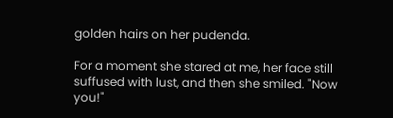golden hairs on her pudenda.

For a moment she stared at me, her face still suffused with lust, and then she smiled. "Now you!"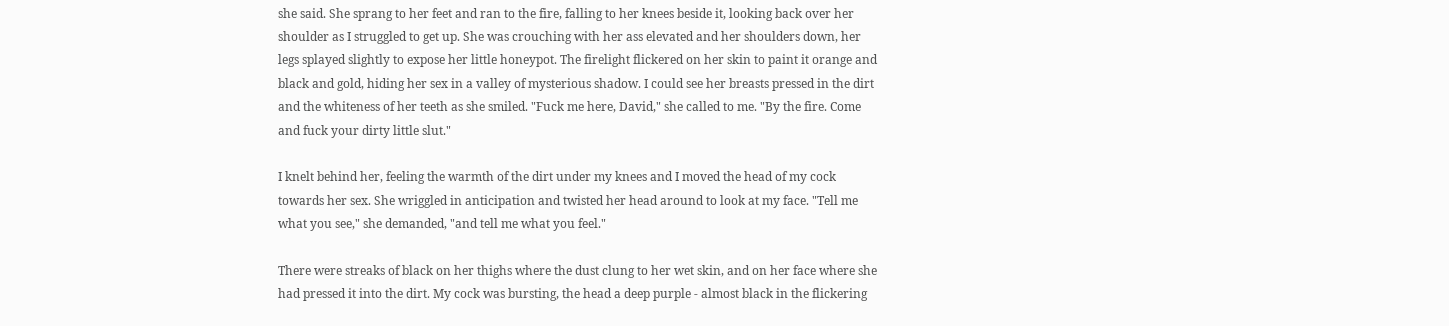she said. She sprang to her feet and ran to the fire, falling to her knees beside it, looking back over her shoulder as I struggled to get up. She was crouching with her ass elevated and her shoulders down, her legs splayed slightly to expose her little honeypot. The firelight flickered on her skin to paint it orange and black and gold, hiding her sex in a valley of mysterious shadow. I could see her breasts pressed in the dirt and the whiteness of her teeth as she smiled. "Fuck me here, David," she called to me. "By the fire. Come and fuck your dirty little slut."

I knelt behind her, feeling the warmth of the dirt under my knees and I moved the head of my cock towards her sex. She wriggled in anticipation and twisted her head around to look at my face. "Tell me what you see," she demanded, "and tell me what you feel."

There were streaks of black on her thighs where the dust clung to her wet skin, and on her face where she had pressed it into the dirt. My cock was bursting, the head a deep purple - almost black in the flickering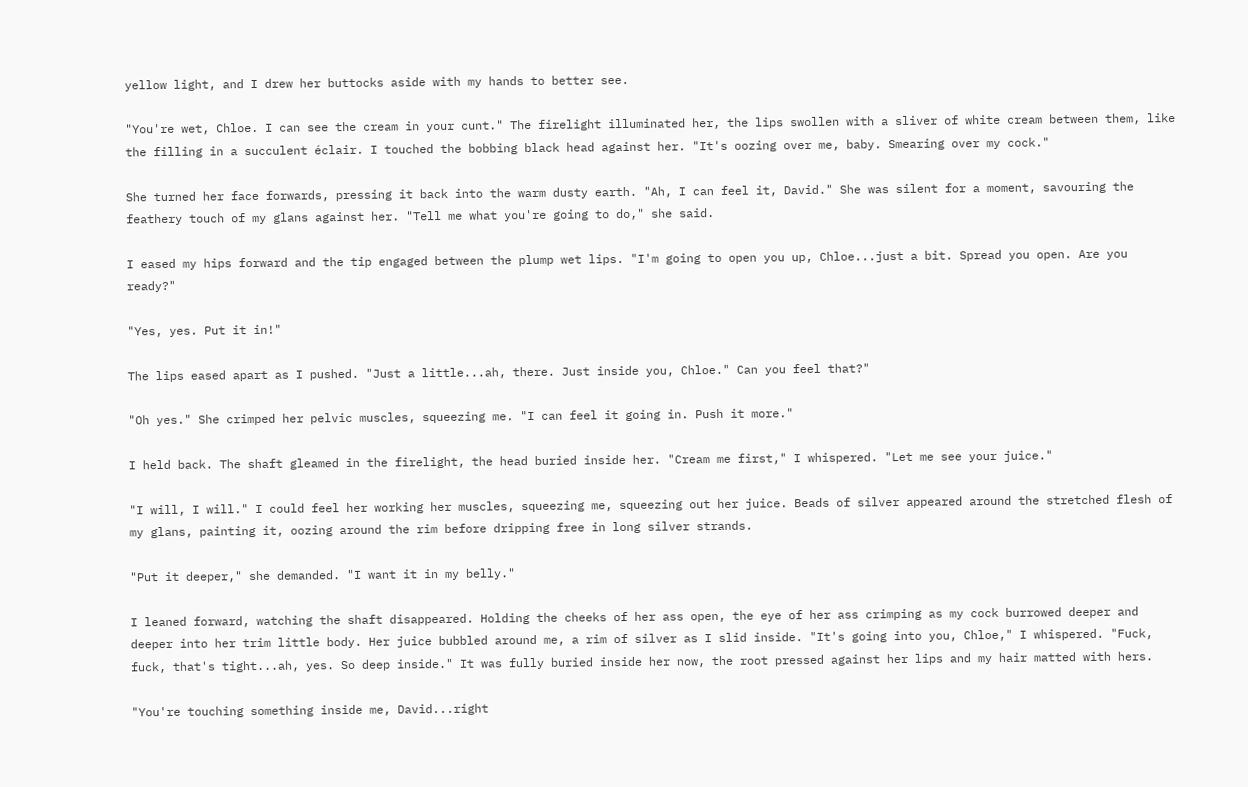yellow light, and I drew her buttocks aside with my hands to better see.

"You're wet, Chloe. I can see the cream in your cunt." The firelight illuminated her, the lips swollen with a sliver of white cream between them, like the filling in a succulent éclair. I touched the bobbing black head against her. "It's oozing over me, baby. Smearing over my cock."

She turned her face forwards, pressing it back into the warm dusty earth. "Ah, I can feel it, David." She was silent for a moment, savouring the feathery touch of my glans against her. "Tell me what you're going to do," she said.

I eased my hips forward and the tip engaged between the plump wet lips. "I'm going to open you up, Chloe...just a bit. Spread you open. Are you ready?"

"Yes, yes. Put it in!"

The lips eased apart as I pushed. "Just a little...ah, there. Just inside you, Chloe." Can you feel that?"

"Oh yes." She crimped her pelvic muscles, squeezing me. "I can feel it going in. Push it more."

I held back. The shaft gleamed in the firelight, the head buried inside her. "Cream me first," I whispered. "Let me see your juice."

"I will, I will." I could feel her working her muscles, squeezing me, squeezing out her juice. Beads of silver appeared around the stretched flesh of my glans, painting it, oozing around the rim before dripping free in long silver strands.

"Put it deeper," she demanded. "I want it in my belly."

I leaned forward, watching the shaft disappeared. Holding the cheeks of her ass open, the eye of her ass crimping as my cock burrowed deeper and deeper into her trim little body. Her juice bubbled around me, a rim of silver as I slid inside. "It's going into you, Chloe," I whispered. "Fuck, fuck, that's tight...ah, yes. So deep inside." It was fully buried inside her now, the root pressed against her lips and my hair matted with hers.

"You're touching something inside me, David...right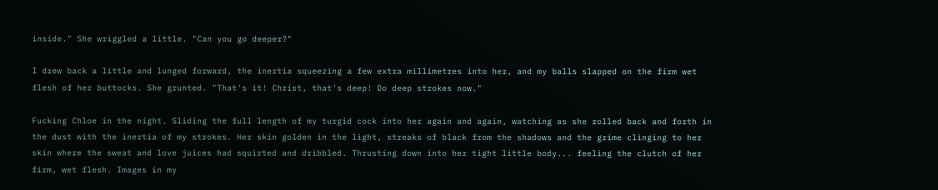inside." She wriggled a little. "Can you go deeper?"

I drew back a little and lunged forward, the inertia squeezing a few extra millimetres into her, and my balls slapped on the firm wet flesh of her buttocks. She grunted. "That's it! Christ, that's deep! Do deep strokes now."

Fucking Chloe in the night. Sliding the full length of my turgid cock into her again and again, watching as she rolled back and forth in the dust with the inertia of my strokes. Her skin golden in the light, streaks of black from the shadows and the grime clinging to her skin where the sweat and love juices had squirted and dribbled. Thrusting down into her tight little body... feeling the clutch of her firm, wet flesh. Images in my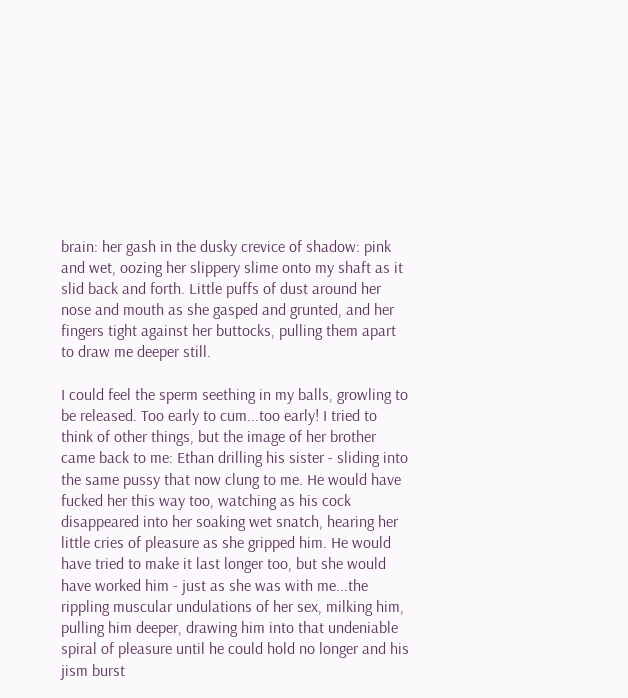brain: her gash in the dusky crevice of shadow: pink and wet, oozing her slippery slime onto my shaft as it slid back and forth. Little puffs of dust around her nose and mouth as she gasped and grunted, and her fingers tight against her buttocks, pulling them apart to draw me deeper still.

I could feel the sperm seething in my balls, growling to be released. Too early to cum...too early! I tried to think of other things, but the image of her brother came back to me: Ethan drilling his sister - sliding into the same pussy that now clung to me. He would have fucked her this way too, watching as his cock disappeared into her soaking wet snatch, hearing her little cries of pleasure as she gripped him. He would have tried to make it last longer too, but she would have worked him - just as she was with me...the rippling muscular undulations of her sex, milking him, pulling him deeper, drawing him into that undeniable spiral of pleasure until he could hold no longer and his jism burst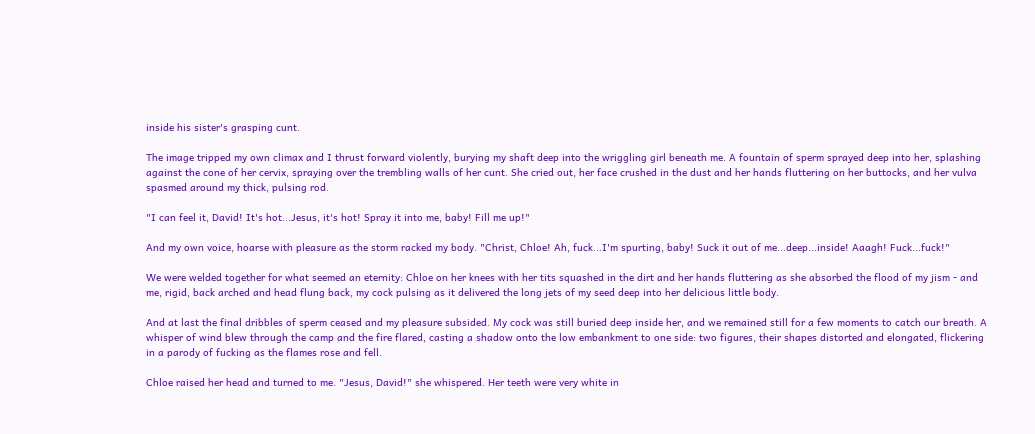inside his sister's grasping cunt.

The image tripped my own climax and I thrust forward violently, burying my shaft deep into the wriggling girl beneath me. A fountain of sperm sprayed deep into her, splashing against the cone of her cervix, spraying over the trembling walls of her cunt. She cried out, her face crushed in the dust and her hands fluttering on her buttocks, and her vulva spasmed around my thick, pulsing rod.

"I can feel it, David! It's hot...Jesus, it's hot! Spray it into me, baby! Fill me up!"

And my own voice, hoarse with pleasure as the storm racked my body. "Christ, Chloe! Ah, fuck...I'm spurting, baby! Suck it out of me...deep...inside! Aaagh! Fuck...fuck!"

We were welded together for what seemed an eternity: Chloe on her knees with her tits squashed in the dirt and her hands fluttering as she absorbed the flood of my jism - and me, rigid, back arched and head flung back, my cock pulsing as it delivered the long jets of my seed deep into her delicious little body.

And at last the final dribbles of sperm ceased and my pleasure subsided. My cock was still buried deep inside her, and we remained still for a few moments to catch our breath. A whisper of wind blew through the camp and the fire flared, casting a shadow onto the low embankment to one side: two figures, their shapes distorted and elongated, flickering in a parody of fucking as the flames rose and fell.

Chloe raised her head and turned to me. "Jesus, David!" she whispered. Her teeth were very white in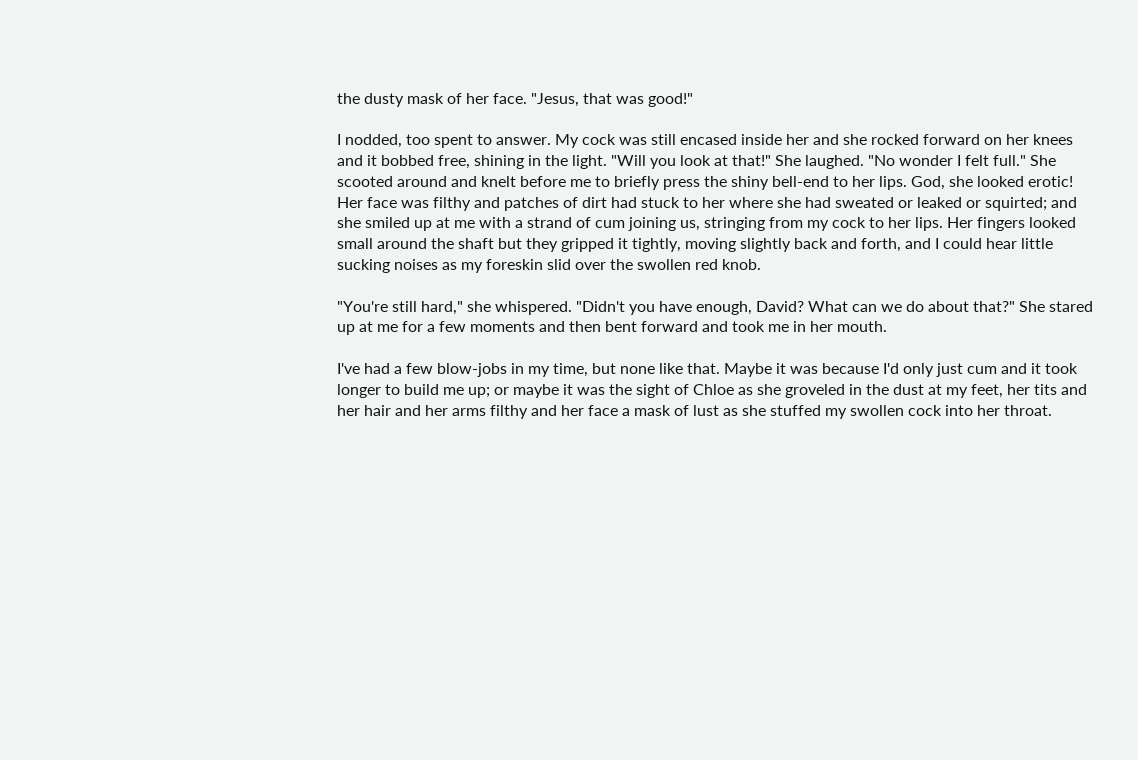the dusty mask of her face. "Jesus, that was good!"

I nodded, too spent to answer. My cock was still encased inside her and she rocked forward on her knees and it bobbed free, shining in the light. "Will you look at that!" She laughed. "No wonder I felt full." She scooted around and knelt before me to briefly press the shiny bell-end to her lips. God, she looked erotic! Her face was filthy and patches of dirt had stuck to her where she had sweated or leaked or squirted; and she smiled up at me with a strand of cum joining us, stringing from my cock to her lips. Her fingers looked small around the shaft but they gripped it tightly, moving slightly back and forth, and I could hear little sucking noises as my foreskin slid over the swollen red knob.

"You're still hard," she whispered. "Didn't you have enough, David? What can we do about that?" She stared up at me for a few moments and then bent forward and took me in her mouth.

I've had a few blow-jobs in my time, but none like that. Maybe it was because I'd only just cum and it took longer to build me up; or maybe it was the sight of Chloe as she groveled in the dust at my feet, her tits and her hair and her arms filthy and her face a mask of lust as she stuffed my swollen cock into her throat.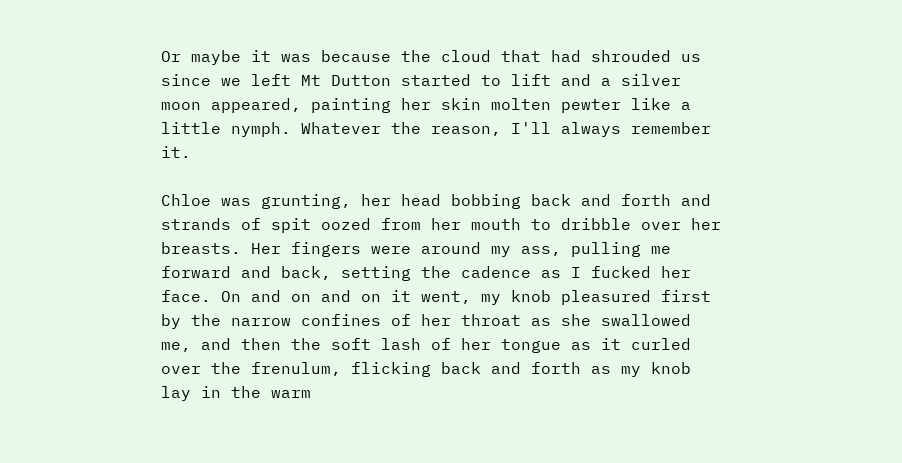Or maybe it was because the cloud that had shrouded us since we left Mt Dutton started to lift and a silver moon appeared, painting her skin molten pewter like a little nymph. Whatever the reason, I'll always remember it.

Chloe was grunting, her head bobbing back and forth and strands of spit oozed from her mouth to dribble over her breasts. Her fingers were around my ass, pulling me forward and back, setting the cadence as I fucked her face. On and on and on it went, my knob pleasured first by the narrow confines of her throat as she swallowed me, and then the soft lash of her tongue as it curled over the frenulum, flicking back and forth as my knob lay in the warm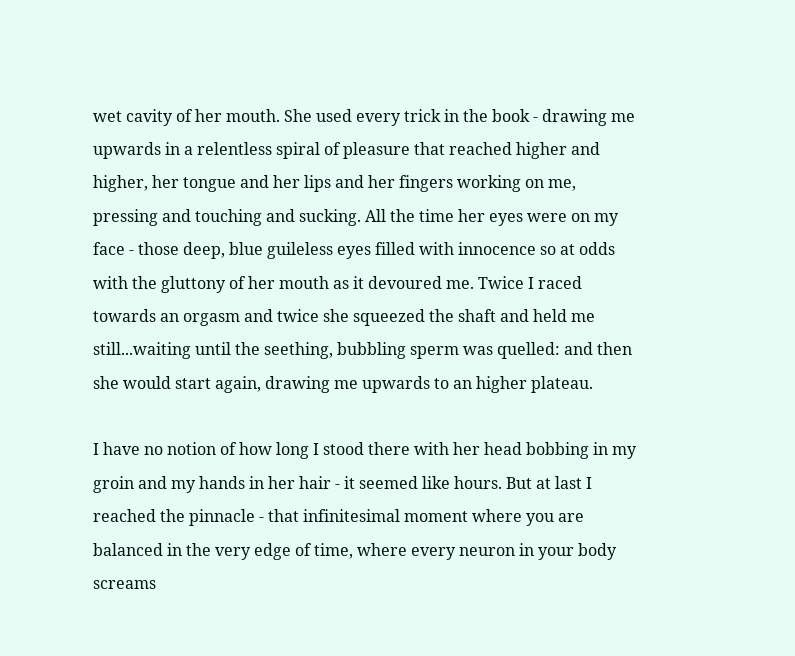wet cavity of her mouth. She used every trick in the book - drawing me upwards in a relentless spiral of pleasure that reached higher and higher, her tongue and her lips and her fingers working on me, pressing and touching and sucking. All the time her eyes were on my face - those deep, blue guileless eyes filled with innocence so at odds with the gluttony of her mouth as it devoured me. Twice I raced towards an orgasm and twice she squeezed the shaft and held me still...waiting until the seething, bubbling sperm was quelled: and then she would start again, drawing me upwards to an higher plateau.

I have no notion of how long I stood there with her head bobbing in my groin and my hands in her hair - it seemed like hours. But at last I reached the pinnacle - that infinitesimal moment where you are balanced in the very edge of time, where every neuron in your body screams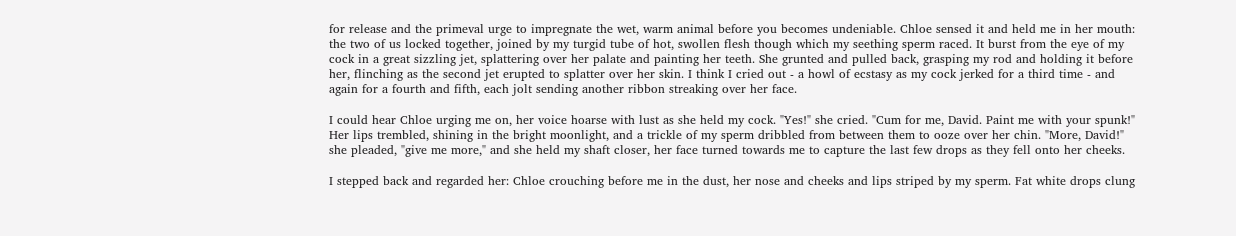for release and the primeval urge to impregnate the wet, warm animal before you becomes undeniable. Chloe sensed it and held me in her mouth: the two of us locked together, joined by my turgid tube of hot, swollen flesh though which my seething sperm raced. It burst from the eye of my cock in a great sizzling jet, splattering over her palate and painting her teeth. She grunted and pulled back, grasping my rod and holding it before her, flinching as the second jet erupted to splatter over her skin. I think I cried out - a howl of ecstasy as my cock jerked for a third time - and again for a fourth and fifth, each jolt sending another ribbon streaking over her face.

I could hear Chloe urging me on, her voice hoarse with lust as she held my cock. "Yes!" she cried. "Cum for me, David. Paint me with your spunk!" Her lips trembled, shining in the bright moonlight, and a trickle of my sperm dribbled from between them to ooze over her chin. "More, David!" she pleaded, "give me more," and she held my shaft closer, her face turned towards me to capture the last few drops as they fell onto her cheeks.

I stepped back and regarded her: Chloe crouching before me in the dust, her nose and cheeks and lips striped by my sperm. Fat white drops clung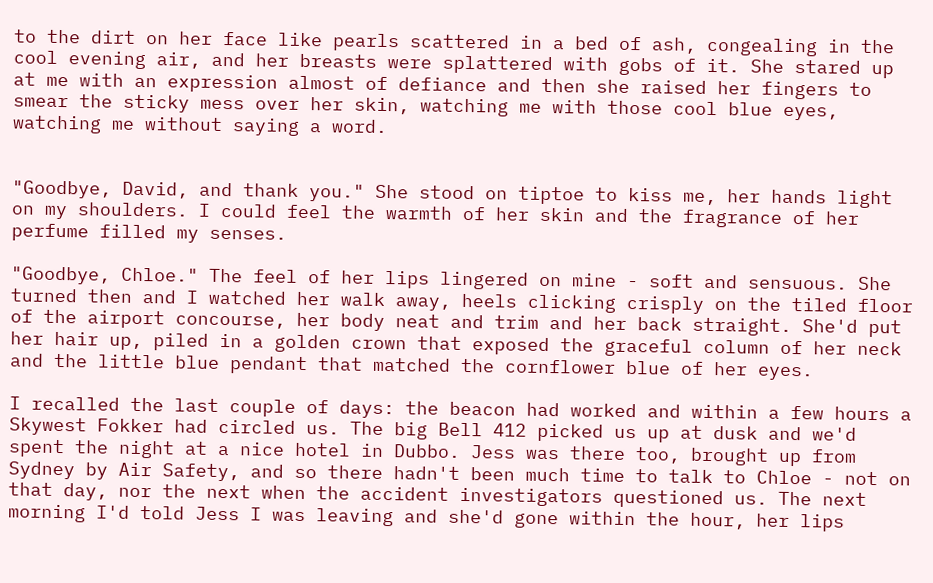to the dirt on her face like pearls scattered in a bed of ash, congealing in the cool evening air, and her breasts were splattered with gobs of it. She stared up at me with an expression almost of defiance and then she raised her fingers to smear the sticky mess over her skin, watching me with those cool blue eyes, watching me without saying a word.


"Goodbye, David, and thank you." She stood on tiptoe to kiss me, her hands light on my shoulders. I could feel the warmth of her skin and the fragrance of her perfume filled my senses.

"Goodbye, Chloe." The feel of her lips lingered on mine - soft and sensuous. She turned then and I watched her walk away, heels clicking crisply on the tiled floor of the airport concourse, her body neat and trim and her back straight. She'd put her hair up, piled in a golden crown that exposed the graceful column of her neck and the little blue pendant that matched the cornflower blue of her eyes.

I recalled the last couple of days: the beacon had worked and within a few hours a Skywest Fokker had circled us. The big Bell 412 picked us up at dusk and we'd spent the night at a nice hotel in Dubbo. Jess was there too, brought up from Sydney by Air Safety, and so there hadn't been much time to talk to Chloe - not on that day, nor the next when the accident investigators questioned us. The next morning I'd told Jess I was leaving and she'd gone within the hour, her lips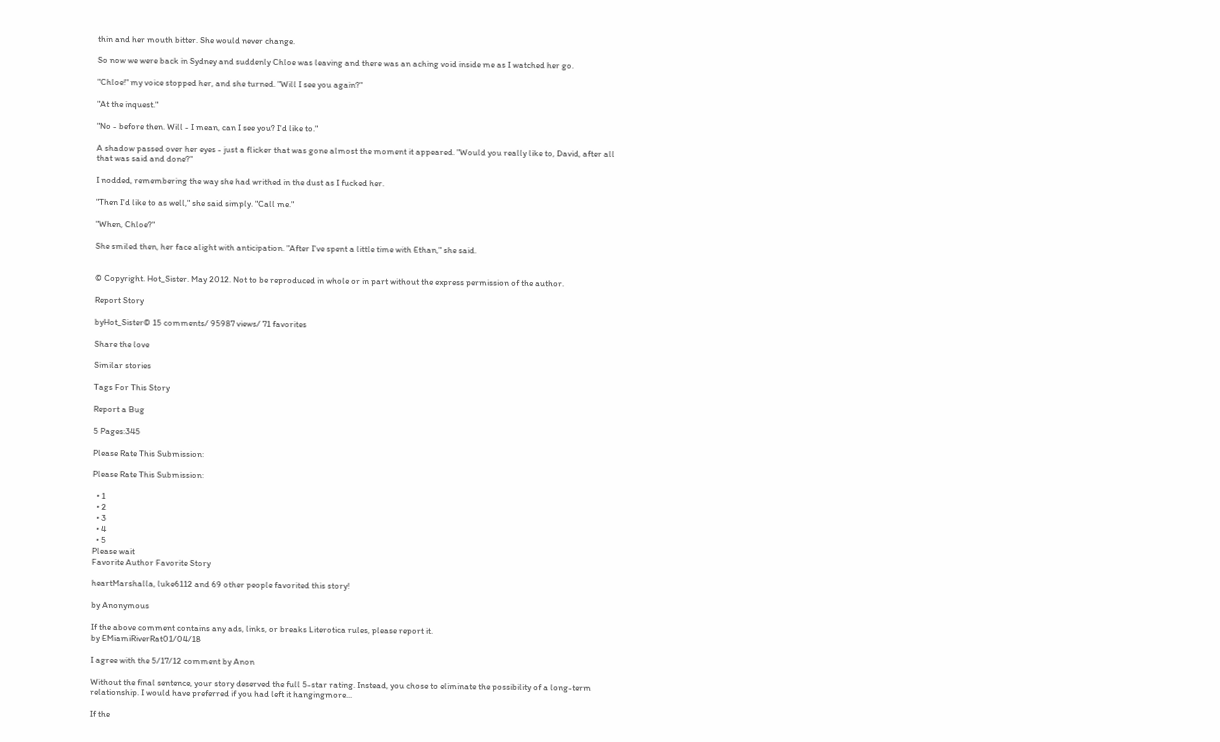thin and her mouth bitter. She would never change.

So now we were back in Sydney and suddenly Chloe was leaving and there was an aching void inside me as I watched her go.

"Chloe!" my voice stopped her, and she turned. "Will I see you again?"

"At the inquest."

"No - before then. Will - I mean, can I see you? I'd like to."

A shadow passed over her eyes - just a flicker that was gone almost the moment it appeared. "Would you really like to, David, after all that was said and done?"

I nodded, remembering the way she had writhed in the dust as I fucked her.

"Then I'd like to as well," she said simply. "Call me."

"When, Chloe?"

She smiled then, her face alight with anticipation. "After I've spent a little time with Ethan," she said.


© Copyright. Hot_Sister. May 2012. Not to be reproduced in whole or in part without the express permission of the author.

Report Story

byHot_Sister© 15 comments/ 95987 views/ 71 favorites

Share the love

Similar stories

Tags For This Story

Report a Bug

5 Pages:345

Please Rate This Submission:

Please Rate This Submission:

  • 1
  • 2
  • 3
  • 4
  • 5
Please wait
Favorite Author Favorite Story

heartMarshalla, luke6112 and 69 other people favorited this story!

by Anonymous

If the above comment contains any ads, links, or breaks Literotica rules, please report it.
by EMiamiRiverRat01/04/18

I agree with the 5/17/12 comment by Anon

Without the final sentence, your story deserved the full 5-star rating. Instead, you chose to eliminate the possibility of a long-term relationship. I would have preferred if you had left it hangingmore...

If the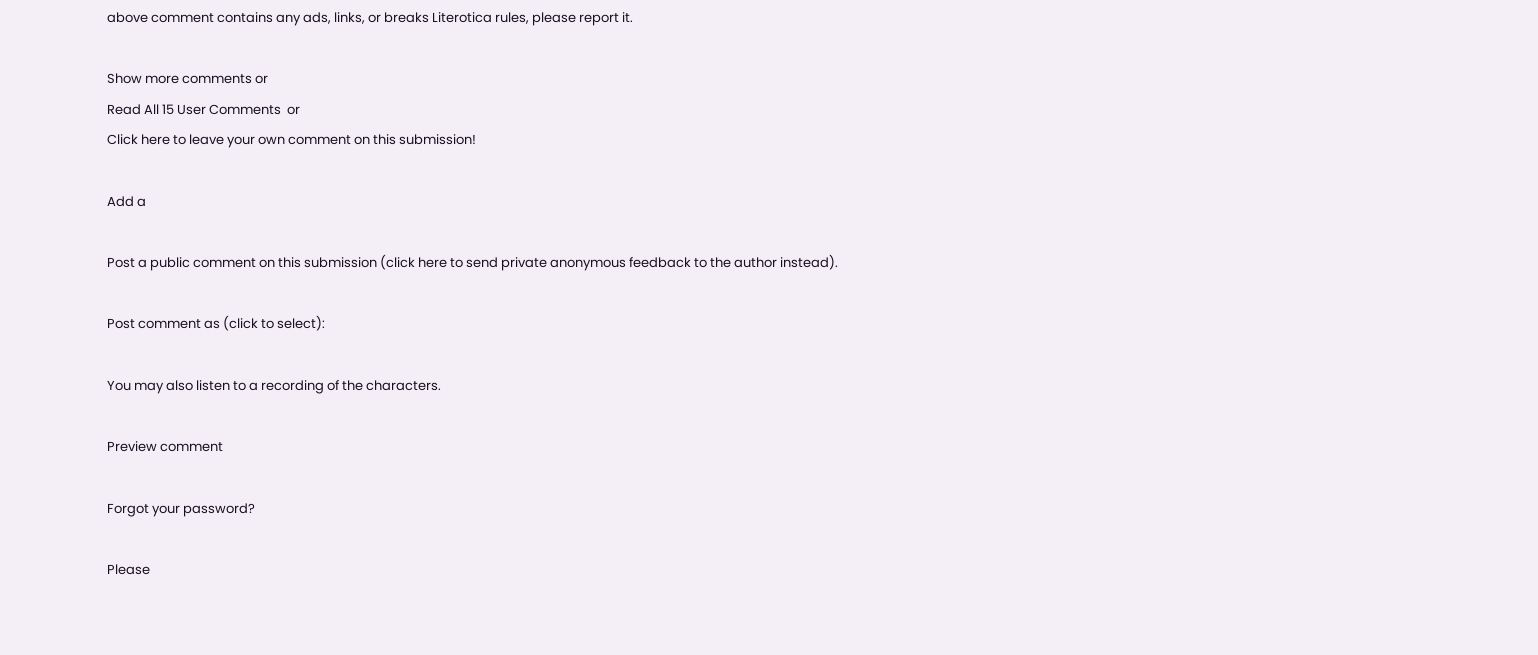above comment contains any ads, links, or breaks Literotica rules, please report it.

Show more comments or
Read All 15 User Comments  or
Click here to leave your own comment on this submission!

Add a

Post a public comment on this submission (click here to send private anonymous feedback to the author instead).

Post comment as (click to select):

You may also listen to a recording of the characters.

Preview comment

Forgot your password?

Please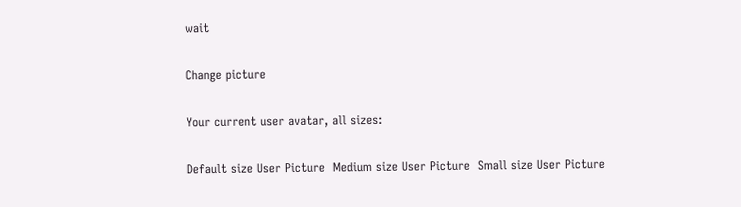wait

Change picture

Your current user avatar, all sizes:

Default size User Picture  Medium size User Picture  Small size User Picture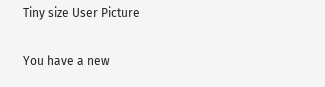Tiny size User Picture

You have a new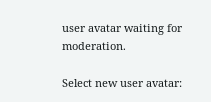user avatar waiting for moderation.

Select new user avatar: